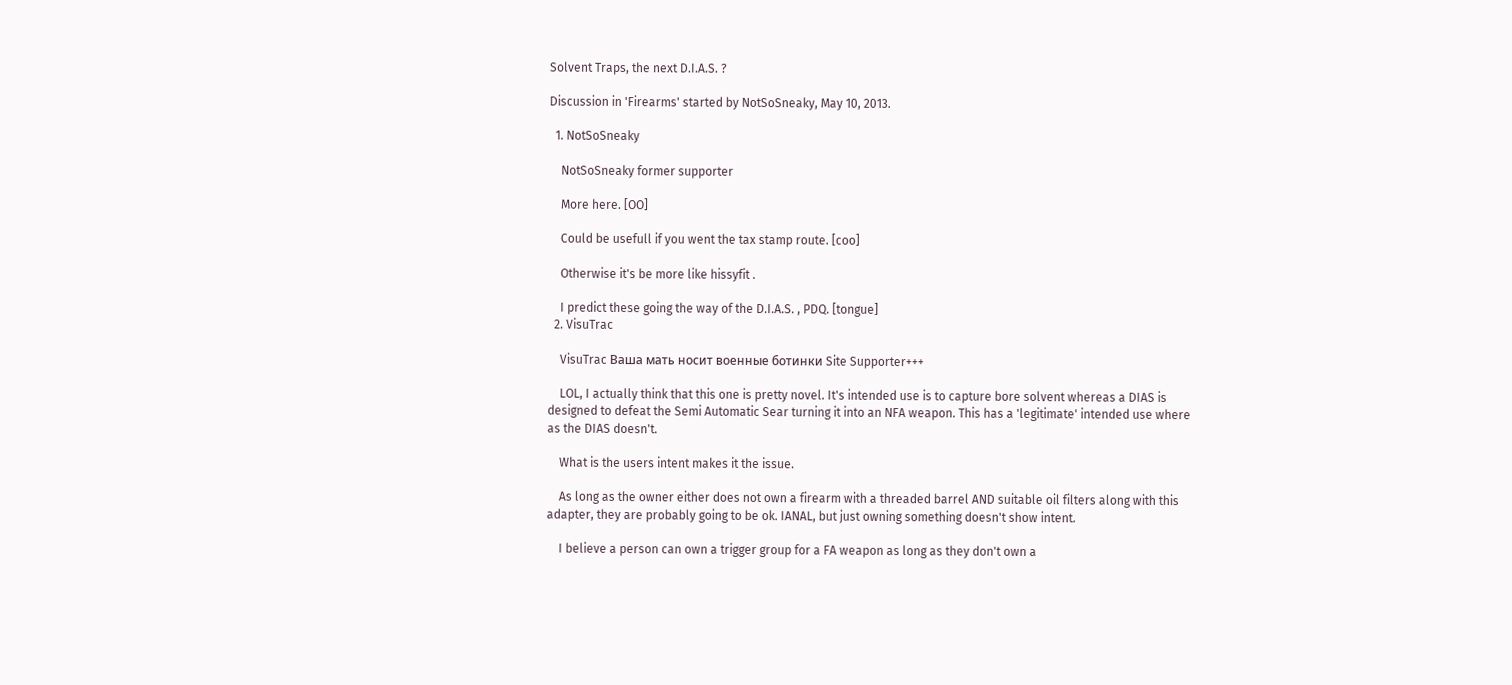Solvent Traps, the next D.I.A.S. ?

Discussion in 'Firearms' started by NotSoSneaky, May 10, 2013.

  1. NotSoSneaky

    NotSoSneaky former supporter

    More here. [OO]

    Could be usefull if you went the tax stamp route. [coo]

    Otherwise it's be more like hissyfit .

    I predict these going the way of the D.I.A.S. , PDQ. [tongue]
  2. VisuTrac

    VisuTrac Ваша мать носит военные ботинки Site Supporter+++

    LOL, I actually think that this one is pretty novel. It's intended use is to capture bore solvent whereas a DIAS is designed to defeat the Semi Automatic Sear turning it into an NFA weapon. This has a 'legitimate' intended use where as the DIAS doesn't.

    What is the users intent makes it the issue.

    As long as the owner either does not own a firearm with a threaded barrel AND suitable oil filters along with this adapter, they are probably going to be ok. IANAL, but just owning something doesn't show intent.

    I believe a person can own a trigger group for a FA weapon as long as they don't own a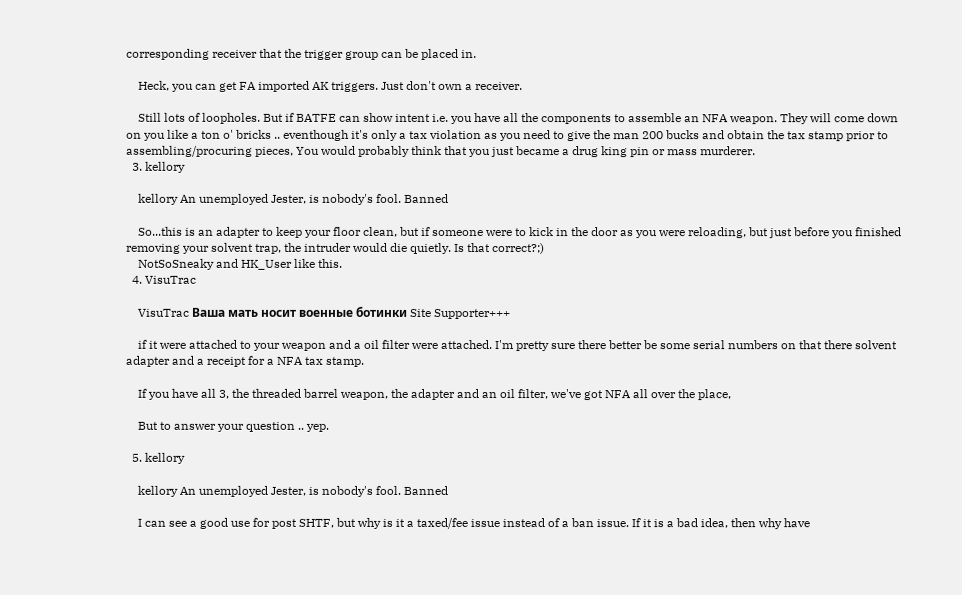corresponding receiver that the trigger group can be placed in.

    Heck, you can get FA imported AK triggers. Just don't own a receiver.

    Still lots of loopholes. But if BATFE can show intent i.e. you have all the components to assemble an NFA weapon. They will come down on you like a ton o' bricks .. eventhough it's only a tax violation as you need to give the man 200 bucks and obtain the tax stamp prior to assembling/procuring pieces, You would probably think that you just became a drug king pin or mass murderer.
  3. kellory

    kellory An unemployed Jester, is nobody's fool. Banned

    So...this is an adapter to keep your floor clean, but if someone were to kick in the door as you were reloading, but just before you finished removing your solvent trap, the intruder would die quietly. Is that correct?;)
    NotSoSneaky and HK_User like this.
  4. VisuTrac

    VisuTrac Ваша мать носит военные ботинки Site Supporter+++

    if it were attached to your weapon and a oil filter were attached. I'm pretty sure there better be some serial numbers on that there solvent adapter and a receipt for a NFA tax stamp.

    If you have all 3, the threaded barrel weapon, the adapter and an oil filter, we've got NFA all over the place,

    But to answer your question .. yep.

  5. kellory

    kellory An unemployed Jester, is nobody's fool. Banned

    I can see a good use for post SHTF, but why is it a taxed/fee issue instead of a ban issue. If it is a bad idea, then why have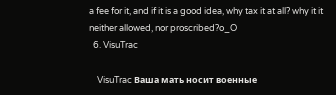a fee for it, and if it is a good idea, why tax it at all? why it it neither allowed, nor proscribed?o_O
  6. VisuTrac

    VisuTrac Ваша мать носит военные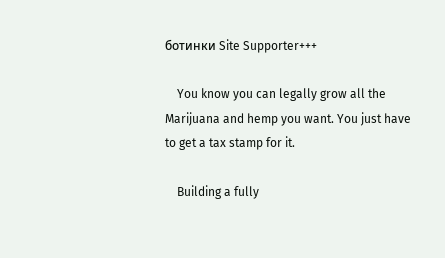ботинки Site Supporter+++

    You know you can legally grow all the Marijuana and hemp you want. You just have to get a tax stamp for it.

    Building a fully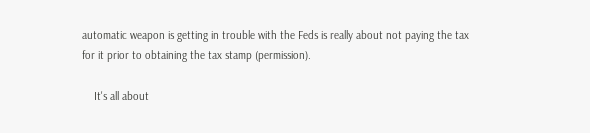automatic weapon is getting in trouble with the Feds is really about not paying the tax for it prior to obtaining the tax stamp (permission).

    It's all about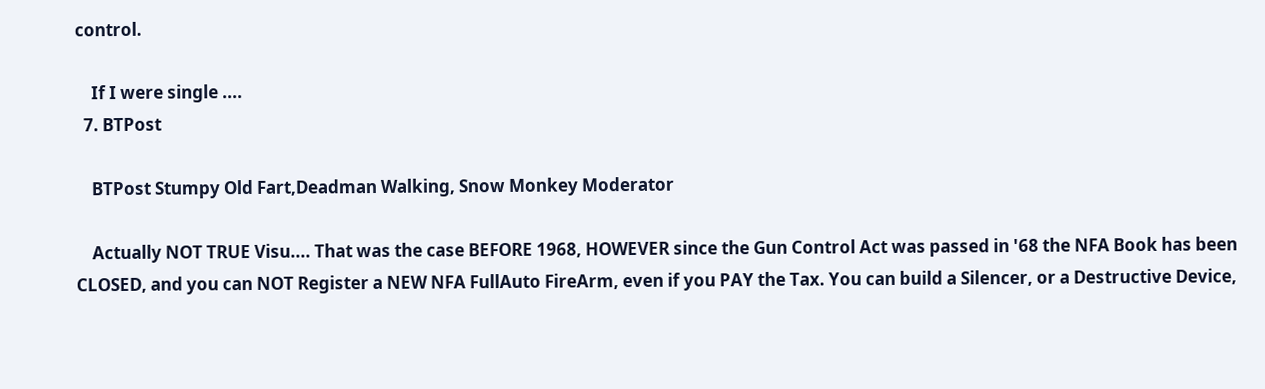control.

    If I were single ....
  7. BTPost

    BTPost Stumpy Old Fart,Deadman Walking, Snow Monkey Moderator

    Actually NOT TRUE Visu.... That was the case BEFORE 1968, HOWEVER since the Gun Control Act was passed in '68 the NFA Book has been CLOSED, and you can NOT Register a NEW NFA FullAuto FireArm, even if you PAY the Tax. You can build a Silencer, or a Destructive Device,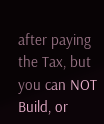after paying the Tax, but you can NOT Build, or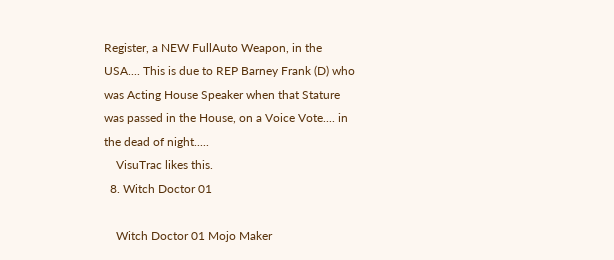Register, a NEW FullAuto Weapon, in the USA.... This is due to REP Barney Frank (D) who was Acting House Speaker when that Stature was passed in the House, on a Voice Vote.... in the dead of night.....
    VisuTrac likes this.
  8. Witch Doctor 01

    Witch Doctor 01 Mojo Maker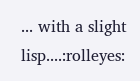... with a slight lisp....:rolleyes: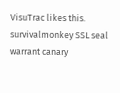VisuTrac likes this.
survivalmonkey SSL seal warrant canary